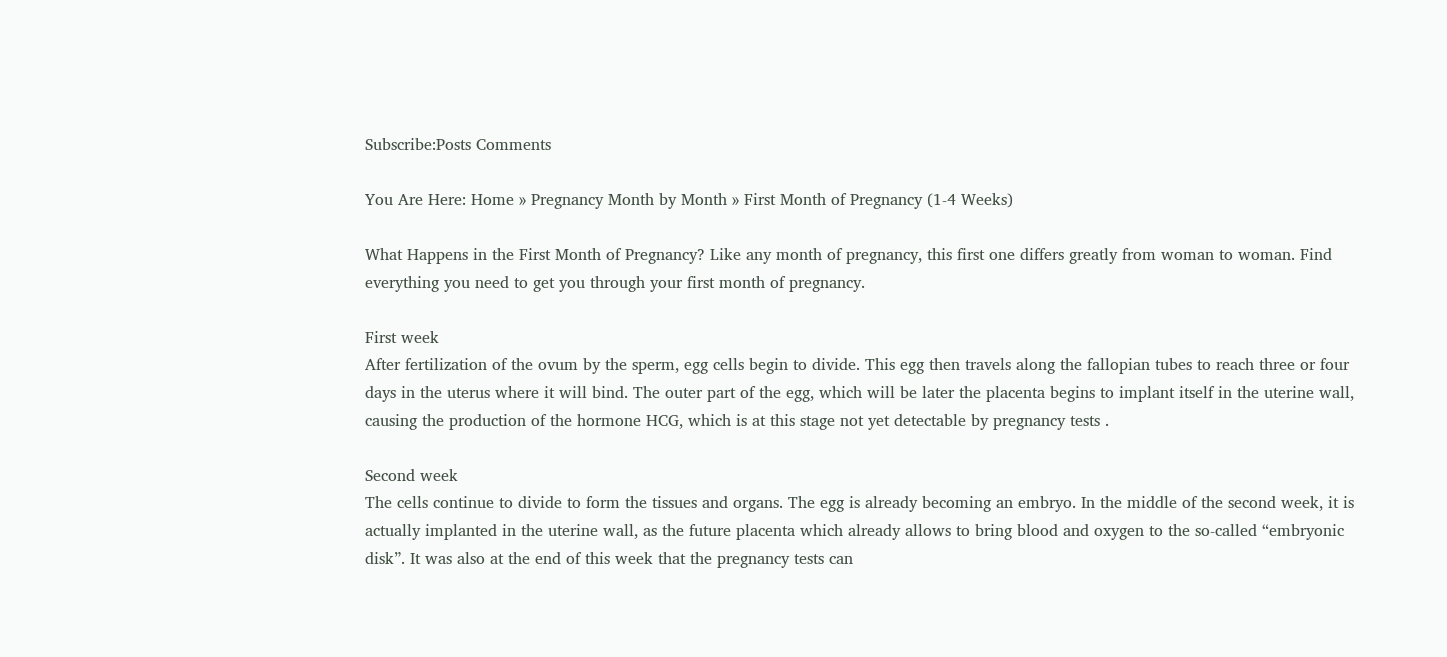Subscribe:Posts Comments

You Are Here: Home » Pregnancy Month by Month » First Month of Pregnancy (1-4 Weeks)

What Happens in the First Month of Pregnancy? Like any month of pregnancy, this first one differs greatly from woman to woman. Find everything you need to get you through your first month of pregnancy.

First week
After fertilization of the ovum by the sperm, egg cells begin to divide. This egg then travels along the fallopian tubes to reach three or four days in the uterus where it will bind. The outer part of the egg, which will be later the placenta begins to implant itself in the uterine wall, causing the production of the hormone HCG, which is at this stage not yet detectable by pregnancy tests .

Second week
The cells continue to divide to form the tissues and organs. The egg is already becoming an embryo. In the middle of the second week, it is actually implanted in the uterine wall, as the future placenta which already allows to bring blood and oxygen to the so-called “embryonic disk”. It was also at the end of this week that the pregnancy tests can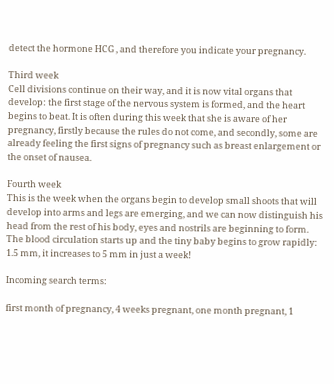detect the hormone HCG , and therefore you indicate your pregnancy.

Third week
Cell divisions continue on their way, and it is now vital organs that develop: the first stage of the nervous system is formed, and the heart begins to beat. It is often during this week that she is aware of her pregnancy, firstly because the rules do not come, and secondly, some are already feeling the first signs of pregnancy such as breast enlargement or the onset of nausea.

Fourth week
This is the week when the organs begin to develop small shoots that will develop into arms and legs are emerging, and we can now distinguish his head from the rest of his body, eyes and nostrils are beginning to form. The blood circulation starts up and the tiny baby begins to grow rapidly: 1.5 mm, it increases to 5 mm in just a week!

Incoming search terms:

first month of pregnancy, 4 weeks pregnant, one month pregnant, 1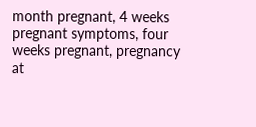month pregnant, 4 weeks pregnant symptoms, four weeks pregnant, pregnancy at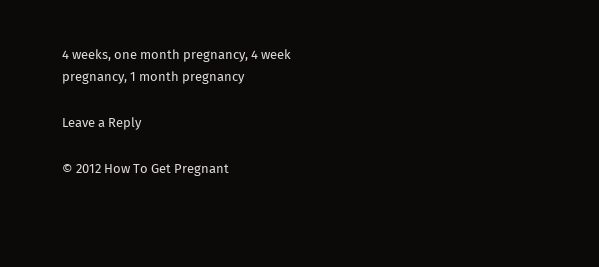4 weeks, one month pregnancy, 4 week pregnancy, 1 month pregnancy

Leave a Reply

© 2012 How To Get Pregnant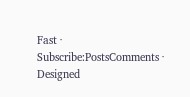Fast · Subscribe:PostsComments · Designed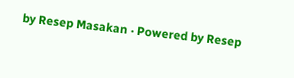by Resep Masakan · Powered by Resep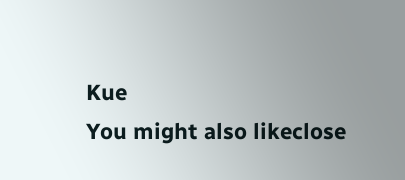Kue
You might also likeclose